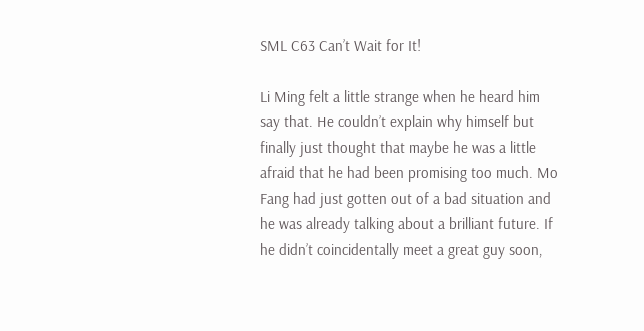SML C63 Can’t Wait for It!

Li Ming felt a little strange when he heard him say that. He couldn’t explain why himself but finally just thought that maybe he was a little afraid that he had been promising too much. Mo Fang had just gotten out of a bad situation and he was already talking about a brilliant future. If he didn’t coincidentally meet a great guy soon,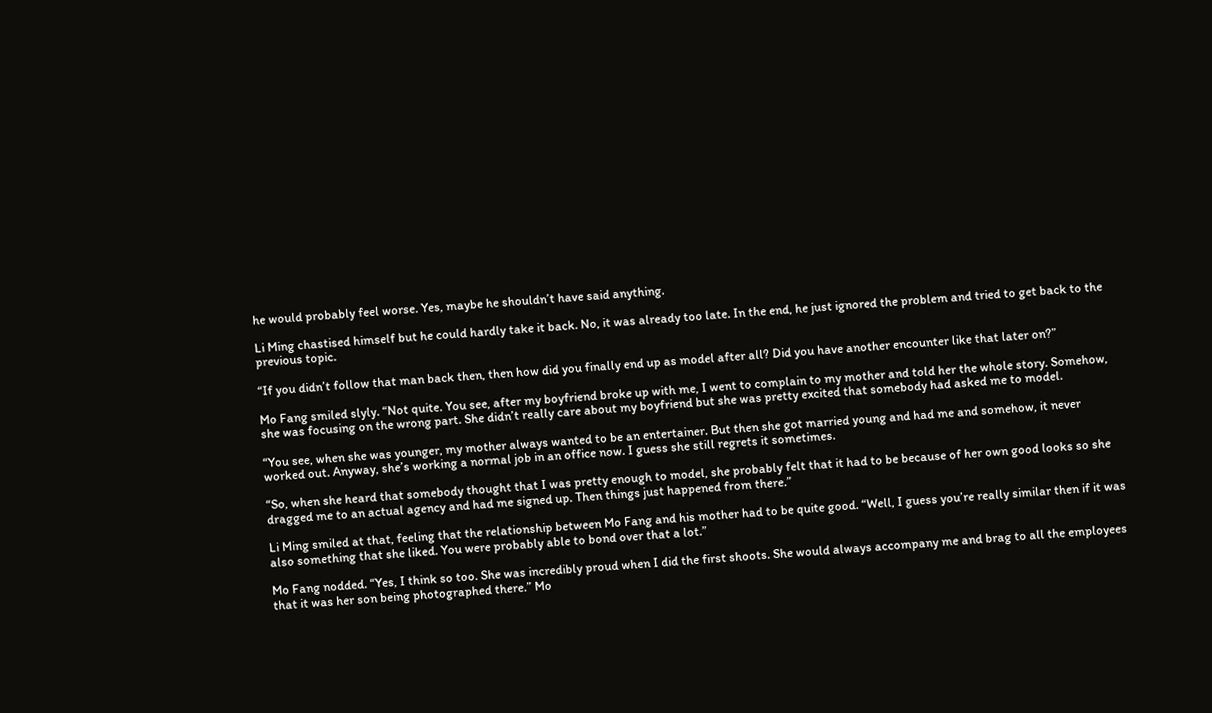he would probably feel worse. Yes, maybe he shouldn’t have said anything.

Li Ming chastised himself but he could hardly take it back. No, it was already too late. In the end, he just ignored the problem and tried to get back to the previous topic.

“If you didn’t follow that man back then, then how did you finally end up as model after all? Did you have another encounter like that later on?”

Mo Fang smiled slyly. “Not quite. You see, after my boyfriend broke up with me, I went to complain to my mother and told her the whole story. Somehow, she was focusing on the wrong part. She didn’t really care about my boyfriend but she was pretty excited that somebody had asked me to model.

“You see, when she was younger, my mother always wanted to be an entertainer. But then she got married young and had me and somehow, it never worked out. Anyway, she’s working a normal job in an office now. I guess she still regrets it sometimes.

“So, when she heard that somebody thought that I was pretty enough to model, she probably felt that it had to be because of her own good looks so she dragged me to an actual agency and had me signed up. Then things just happened from there.”

Li Ming smiled at that, feeling that the relationship between Mo Fang and his mother had to be quite good. “Well, I guess you’re really similar then if it was also something that she liked. You were probably able to bond over that a lot.”

Mo Fang nodded. “Yes, I think so too. She was incredibly proud when I did the first shoots. She would always accompany me and brag to all the employees that it was her son being photographed there.” Mo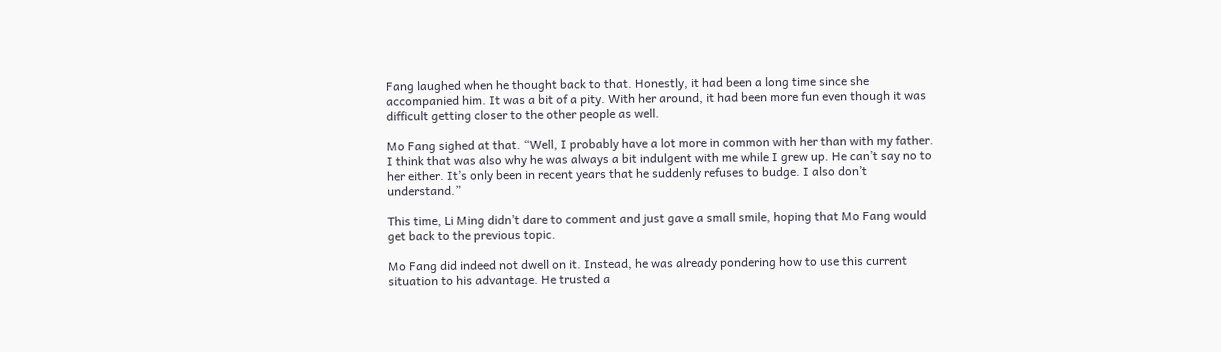Fang laughed when he thought back to that. Honestly, it had been a long time since she accompanied him. It was a bit of a pity. With her around, it had been more fun even though it was difficult getting closer to the other people as well.

Mo Fang sighed at that. “Well, I probably have a lot more in common with her than with my father. I think that was also why he was always a bit indulgent with me while I grew up. He can’t say no to her either. It’s only been in recent years that he suddenly refuses to budge. I also don’t understand.”

This time, Li Ming didn’t dare to comment and just gave a small smile, hoping that Mo Fang would get back to the previous topic.

Mo Fang did indeed not dwell on it. Instead, he was already pondering how to use this current situation to his advantage. He trusted a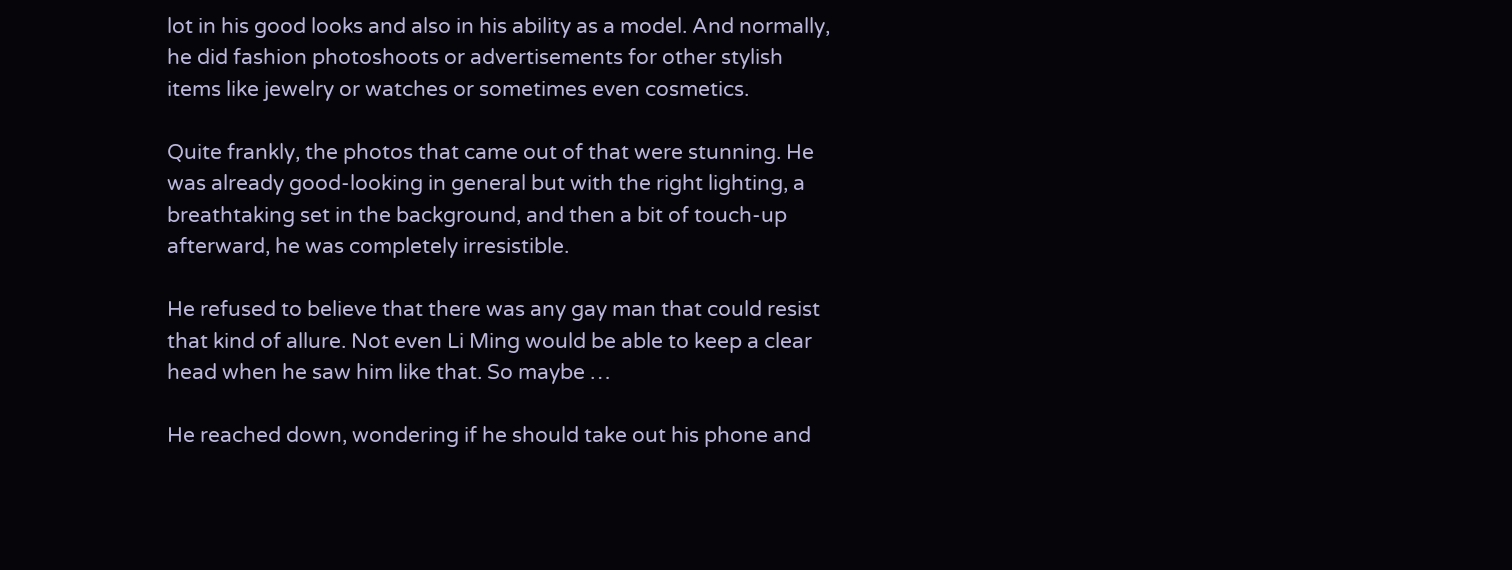lot in his good looks and also in his ability as a model. And normally, he did fashion photoshoots or advertisements for other stylish items like jewelry or watches or sometimes even cosmetics.

Quite frankly, the photos that came out of that were stunning. He was already good-looking in general but with the right lighting, a breathtaking set in the background, and then a bit of touch-up afterward, he was completely irresistible.

He refused to believe that there was any gay man that could resist that kind of allure. Not even Li Ming would be able to keep a clear head when he saw him like that. So maybe …

He reached down, wondering if he should take out his phone and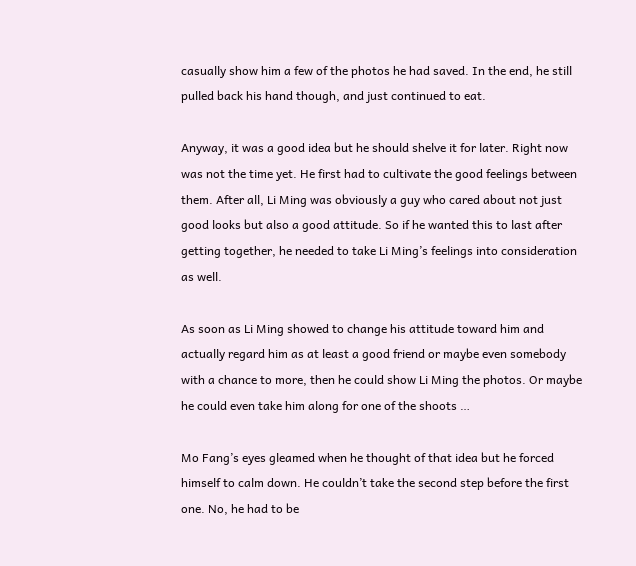casually show him a few of the photos he had saved. In the end, he still pulled back his hand though, and just continued to eat.

Anyway, it was a good idea but he should shelve it for later. Right now was not the time yet. He first had to cultivate the good feelings between them. After all, Li Ming was obviously a guy who cared about not just good looks but also a good attitude. So if he wanted this to last after getting together, he needed to take Li Ming’s feelings into consideration as well.

As soon as Li Ming showed to change his attitude toward him and actually regard him as at least a good friend or maybe even somebody with a chance to more, then he could show Li Ming the photos. Or maybe he could even take him along for one of the shoots …

Mo Fang’s eyes gleamed when he thought of that idea but he forced himself to calm down. He couldn’t take the second step before the first one. No, he had to be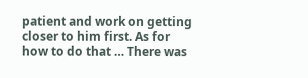patient and work on getting closer to him first. As for how to do that … There was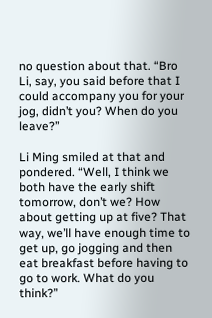no question about that. “Bro Li, say, you said before that I could accompany you for your jog, didn’t you? When do you leave?”

Li Ming smiled at that and pondered. “Well, I think we both have the early shift tomorrow, don’t we? How about getting up at five? That way, we’ll have enough time to get up, go jogging and then eat breakfast before having to go to work. What do you think?”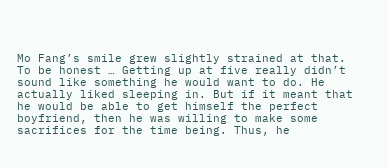Mo Fang’s smile grew slightly strained at that. To be honest … Getting up at five really didn’t sound like something he would want to do. He actually liked sleeping in. But if it meant that he would be able to get himself the perfect boyfriend, then he was willing to make some sacrifices for the time being. Thus, he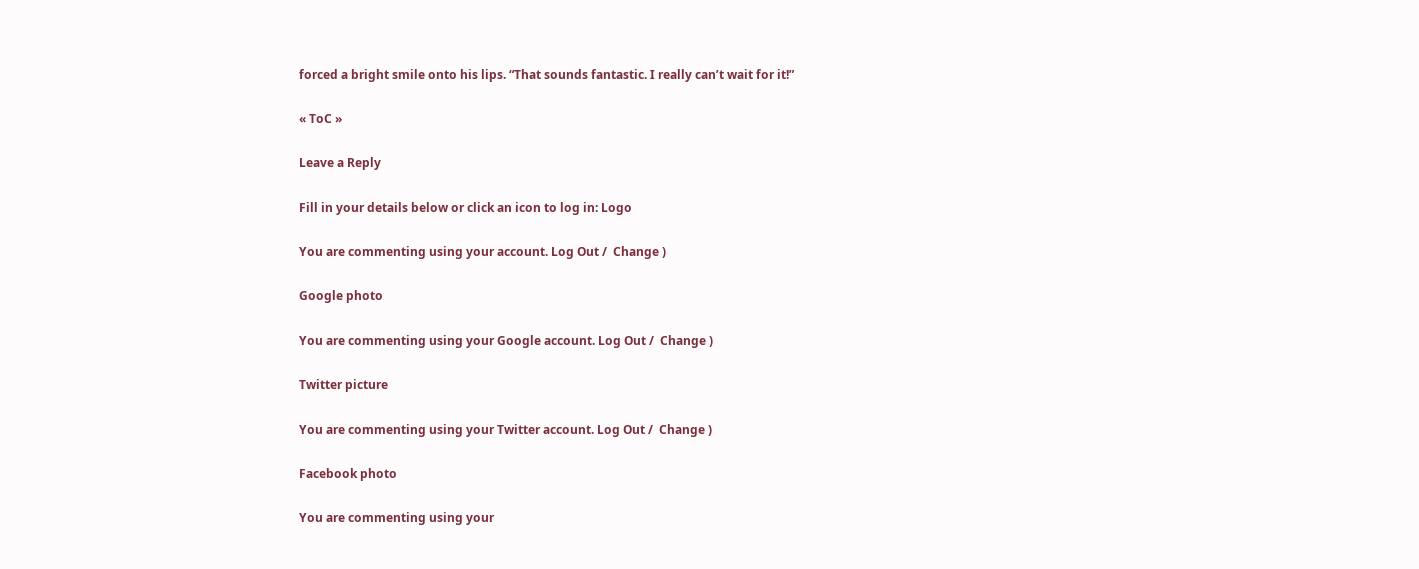forced a bright smile onto his lips. “That sounds fantastic. I really can’t wait for it!”

« ToC »

Leave a Reply

Fill in your details below or click an icon to log in: Logo

You are commenting using your account. Log Out /  Change )

Google photo

You are commenting using your Google account. Log Out /  Change )

Twitter picture

You are commenting using your Twitter account. Log Out /  Change )

Facebook photo

You are commenting using your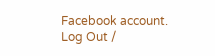Facebook account. Log Out /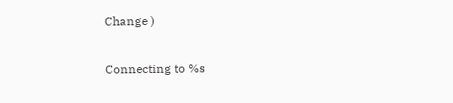Change )

Connecting to %s